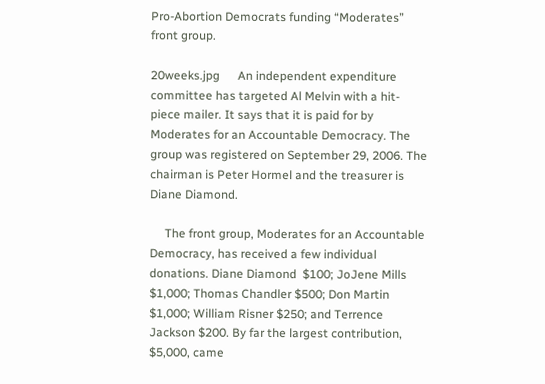Pro-Abortion Democrats funding “Moderates” front group.

20weeks.jpg      An independent expenditure committee has targeted Al Melvin with a hit-piece mailer. It says that it is paid for by Moderates for an Accountable Democracy. The group was registered on September 29, 2006. The chairman is Peter Hormel and the treasurer is Diane Diamond.

     The front group, Moderates for an Accountable Democracy, has received a few individual donations. Diane Diamond  $100; JoJene Mills $1,000; Thomas Chandler $500; Don Martin $1,000; William Risner $250; and Terrence Jackson $200. By far the largest contribution, $5,000, came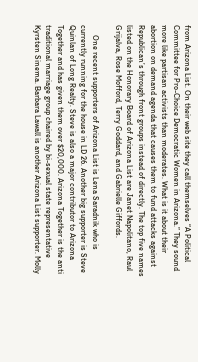from Arizona List. On their web site they call themselves “A Political Committee for Pro-Choice Democratic Women in Arizona.” They sound more like partisan activists than moderates. What is it about their abortion on demand agenda that causes them to fund attacks against Republican’s through front groups instead of directly. The top five names listed on the Honorary Board of Arizona List are Janet Napolitano, Raul Grijalva, Rose Mofford, Terry Goddard, and Gabrielle Giffords.

     One recent supporters of Arizona List is Lena Saradnik who is currently running for the house in LD 26. Another big supporter is Steve Quinlan of Long Realty. Steve is also a major contributor to Arizona Together and has given them over $20,000. Arizona Together is the anti traditional marriage group chaired by bi-sexual state representative Kyrsten Sinema. Barbara Lawall is another Arizona List supporter. Molly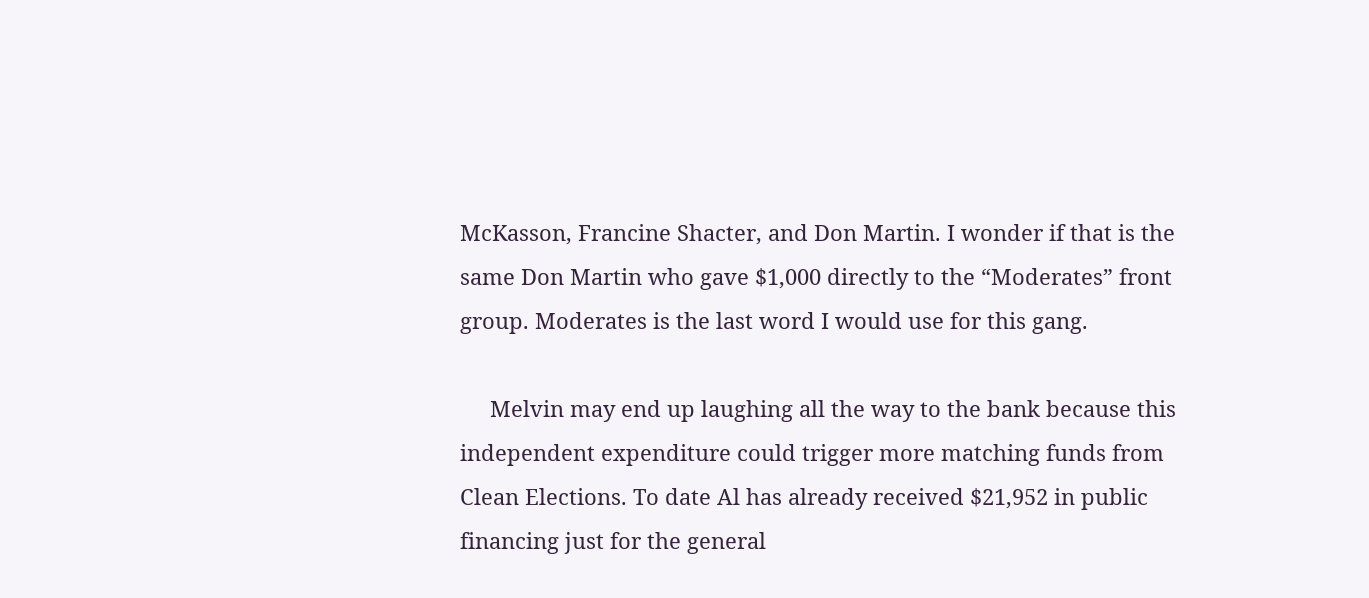McKasson, Francine Shacter, and Don Martin. I wonder if that is the same Don Martin who gave $1,000 directly to the “Moderates” front group. Moderates is the last word I would use for this gang.

     Melvin may end up laughing all the way to the bank because this independent expenditure could trigger more matching funds from Clean Elections. To date Al has already received $21,952 in public financing just for the general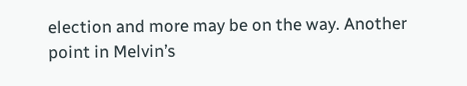election and more may be on the way. Another point in Melvin’s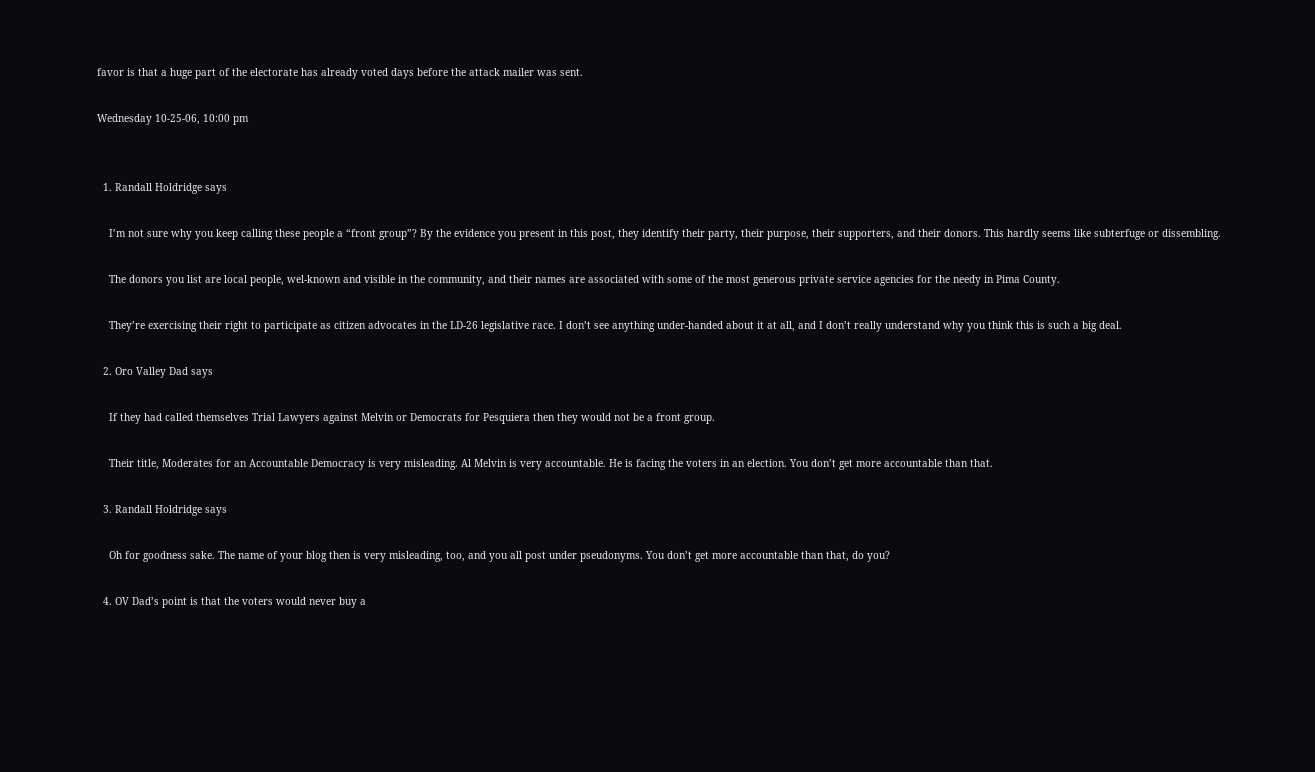favor is that a huge part of the electorate has already voted days before the attack mailer was sent.

Wednesday 10-25-06, 10:00 pm


  1. Randall Holdridge says

    I’m not sure why you keep calling these people a “front group”? By the evidence you present in this post, they identify their party, their purpose, their supporters, and their donors. This hardly seems like subterfuge or dissembling.

    The donors you list are local people, wel-known and visible in the community, and their names are associated with some of the most generous private service agencies for the needy in Pima County.

    They’re exercising their right to participate as citizen advocates in the LD-26 legislative race. I don’t see anything under-handed about it at all, and I don’t really understand why you think this is such a big deal.

  2. Oro Valley Dad says

    If they had called themselves Trial Lawyers against Melvin or Democrats for Pesquiera then they would not be a front group.

    Their title, Moderates for an Accountable Democracy is very misleading. Al Melvin is very accountable. He is facing the voters in an election. You don’t get more accountable than that.

  3. Randall Holdridge says

    Oh for goodness sake. The name of your blog then is very misleading, too, and you all post under pseudonyms. You don’t get more accountable than that, do you?

  4. OV Dad’s point is that the voters would never buy a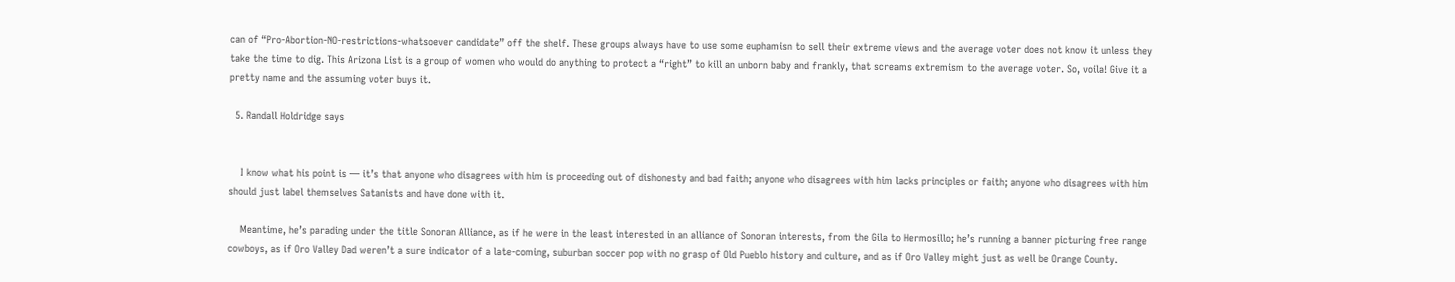can of “Pro-Abortion-NO-restrictions-whatsoever candidate” off the shelf. These groups always have to use some euphamisn to sell their extreme views and the average voter does not know it unless they take the time to dig. This Arizona List is a group of women who would do anything to protect a “right” to kill an unborn baby and frankly, that screams extremism to the average voter. So, voila! Give it a pretty name and the assuming voter buys it.

  5. Randall Holdridge says


    I know what his point is — it’s that anyone who disagrees with him is proceeding out of dishonesty and bad faith; anyone who disagrees with him lacks principles or faith; anyone who disagrees with him should just label themselves Satanists and have done with it.

    Meantime, he’s parading under the title Sonoran Alliance, as if he were in the least interested in an alliance of Sonoran interests, from the Gila to Hermosillo; he’s running a banner picturing free range cowboys, as if Oro Valley Dad weren’t a sure indicator of a late-coming, suburban soccer pop with no grasp of Old Pueblo history and culture, and as if Oro Valley might just as well be Orange County.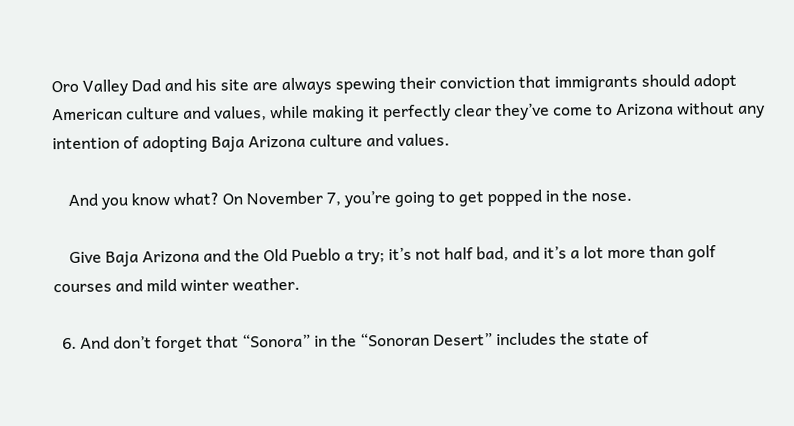Oro Valley Dad and his site are always spewing their conviction that immigrants should adopt American culture and values, while making it perfectly clear they’ve come to Arizona without any intention of adopting Baja Arizona culture and values.

    And you know what? On November 7, you’re going to get popped in the nose.

    Give Baja Arizona and the Old Pueblo a try; it’s not half bad, and it’s a lot more than golf courses and mild winter weather.

  6. And don’t forget that “Sonora” in the “Sonoran Desert” includes the state of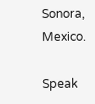Sonora, Mexico.

Speak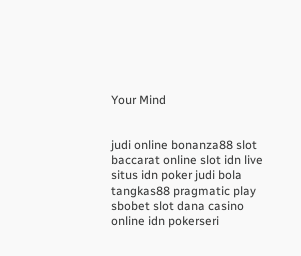Your Mind


judi online bonanza88 slot baccarat online slot idn live situs idn poker judi bola tangkas88 pragmatic play sbobet slot dana casino online idn pokerseri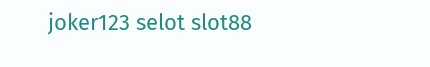joker123 selot slot88